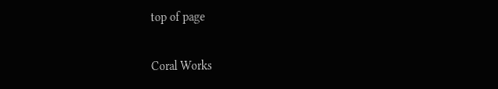top of page

Coral Works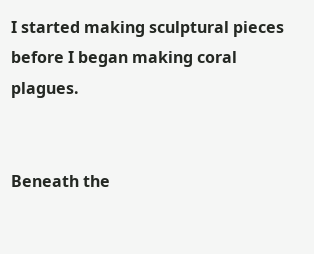I started making sculptural pieces before I began making coral plagues.


Beneath the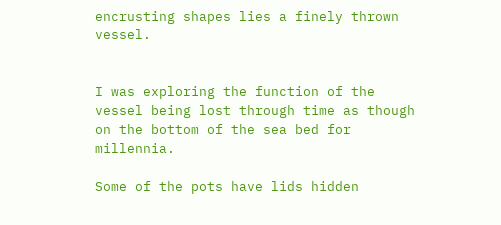encrusting shapes lies a finely thrown vessel.


I was exploring the function of the vessel being lost through time as though on the bottom of the sea bed for millennia.

Some of the pots have lids hidden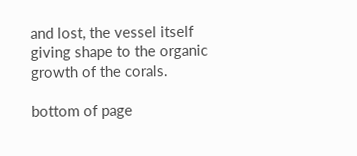and lost, the vessel itself giving shape to the organic growth of the corals.

bottom of page